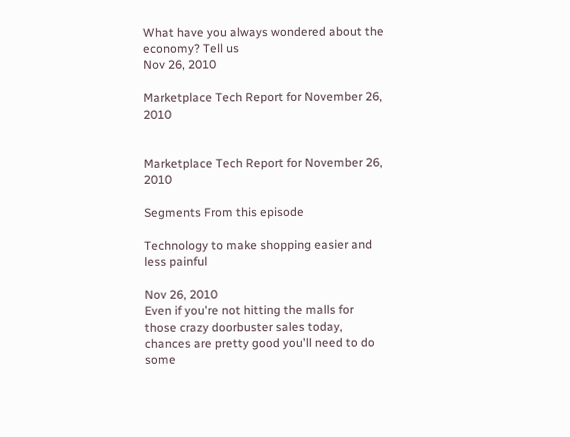What have you always wondered about the economy? Tell us
Nov 26, 2010

Marketplace Tech Report for November 26, 2010


Marketplace Tech Report for November 26, 2010

Segments From this episode

Technology to make shopping easier and less painful

Nov 26, 2010
Even if you're not hitting the malls for those crazy doorbuster sales today, chances are pretty good you'll need to do some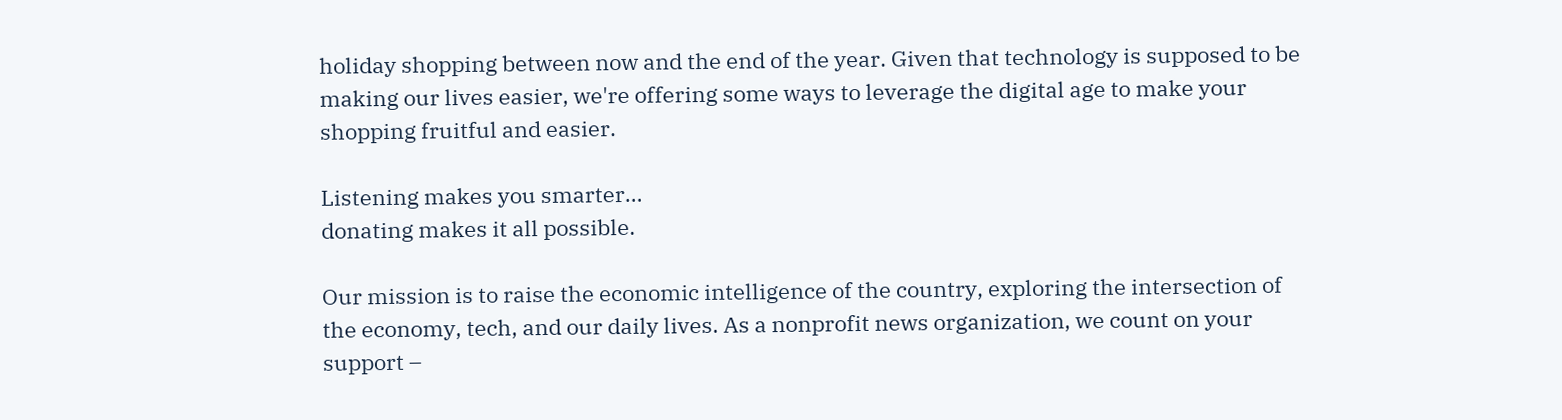holiday shopping between now and the end of the year. Given that technology is supposed to be making our lives easier, we're offering some ways to leverage the digital age to make your shopping fruitful and easier.

Listening makes you smarter…
donating makes it all possible.

Our mission is to raise the economic intelligence of the country, exploring the intersection of the economy, tech, and our daily lives. As a nonprofit news organization, we count on your support –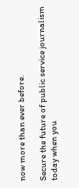now more than ever before.

Secure the future of public service journalism today when you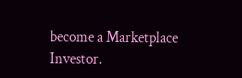become a Marketplace Investor.